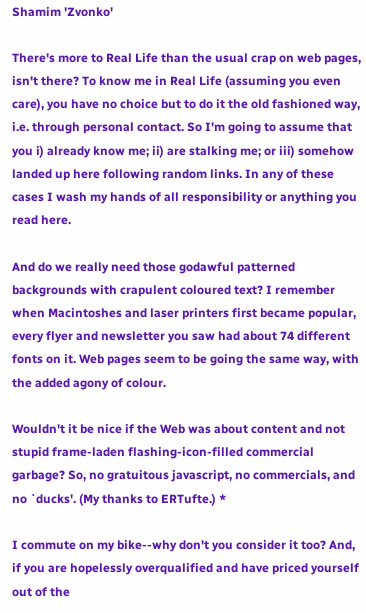Shamim 'Zvonko'

There's more to Real Life than the usual crap on web pages, isn't there? To know me in Real Life (assuming you even care), you have no choice but to do it the old fashioned way, i.e. through personal contact. So I'm going to assume that you i) already know me; ii) are stalking me; or iii) somehow landed up here following random links. In any of these cases I wash my hands of all responsibility or anything you read here.

And do we really need those godawful patterned backgrounds with crapulent coloured text? I remember when Macintoshes and laser printers first became popular, every flyer and newsletter you saw had about 74 different fonts on it. Web pages seem to be going the same way, with the added agony of colour.

Wouldn't it be nice if the Web was about content and not stupid frame-laden flashing-icon-filled commercial garbage? So, no gratuitous javascript, no commercials, and no `ducks'. (My thanks to ERTufte.) *

I commute on my bike--why don't you consider it too? And, if you are hopelessly overqualified and have priced yourself out of the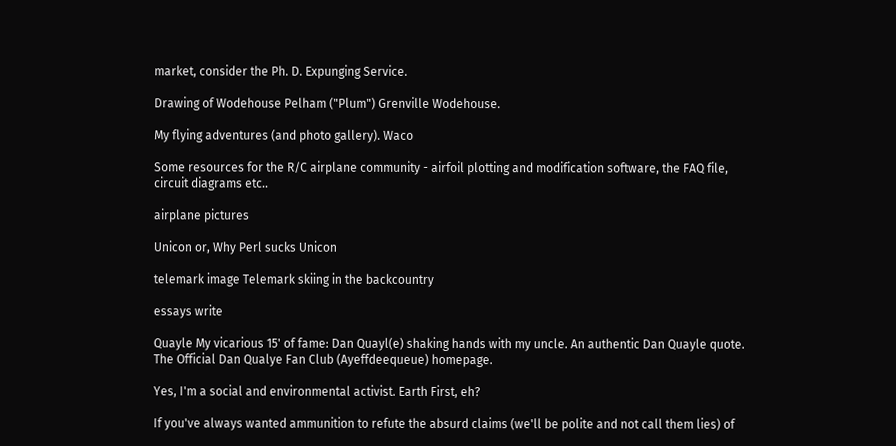market, consider the Ph. D. Expunging Service.

Drawing of Wodehouse Pelham ("Plum") Grenville Wodehouse.

My flying adventures (and photo gallery). Waco

Some resources for the R/C airplane community - airfoil plotting and modification software, the FAQ file, circuit diagrams etc..

airplane pictures

Unicon or, Why Perl sucks Unicon

telemark image Telemark skiing in the backcountry

essays write

Quayle My vicarious 15' of fame: Dan Quayl(e) shaking hands with my uncle. An authentic Dan Quayle quote. The Official Dan Qualye Fan Club (Ayeffdeequeue) homepage.

Yes, I'm a social and environmental activist. Earth First, eh?

If you've always wanted ammunition to refute the absurd claims (we'll be polite and not call them lies) of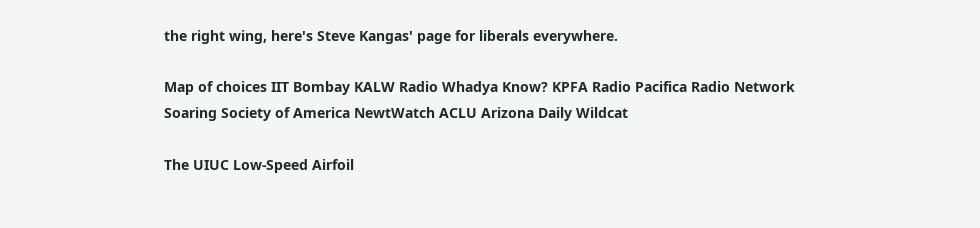the right wing, here's Steve Kangas' page for liberals everywhere.

Map of choices IIT Bombay KALW Radio Whadya Know? KPFA Radio Pacifica Radio Network Soaring Society of America NewtWatch ACLU Arizona Daily Wildcat

The UIUC Low-Speed Airfoil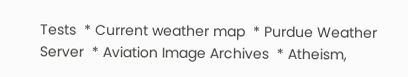Tests  * Current weather map  * Purdue Weather Server  * Aviation Image Archives  * Atheism,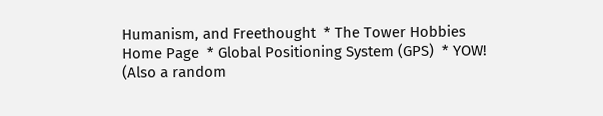Humanism, and Freethought  * The Tower Hobbies Home Page  * Global Positioning System (GPS)  * YOW! (Also a random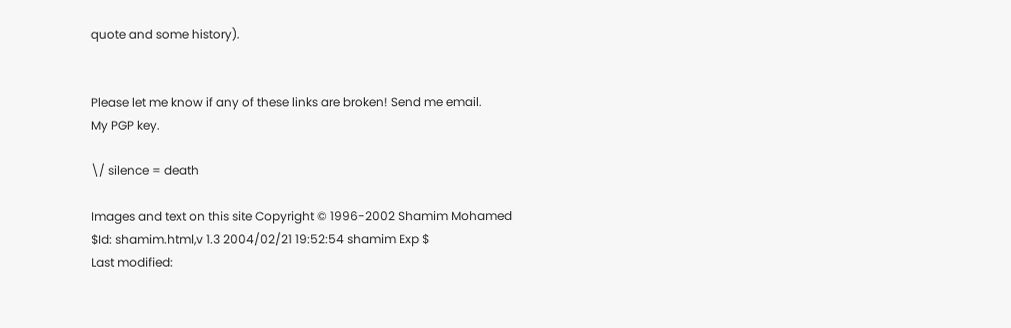quote and some history).


Please let me know if any of these links are broken! Send me email.
My PGP key.

\/ silence = death

Images and text on this site Copyright © 1996-2002 Shamim Mohamed
$Id: shamim.html,v 1.3 2004/02/21 19:52:54 shamim Exp $
Last modified: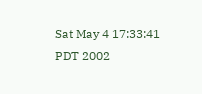Sat May 4 17:33:41 PDT 2002